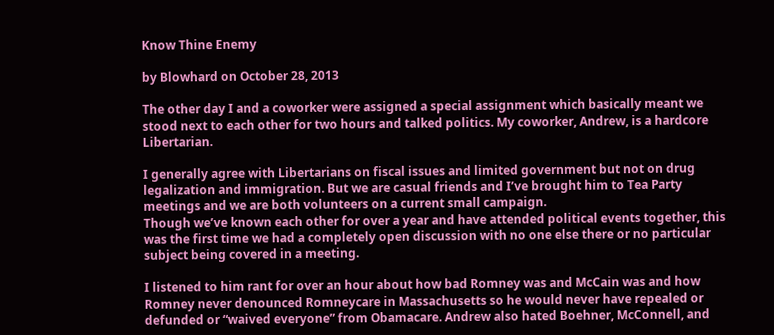Know Thine Enemy

by Blowhard on October 28, 2013

The other day I and a coworker were assigned a special assignment which basically meant we stood next to each other for two hours and talked politics. My coworker, Andrew, is a hardcore Libertarian.

I generally agree with Libertarians on fiscal issues and limited government but not on drug legalization and immigration. But we are casual friends and I’ve brought him to Tea Party meetings and we are both volunteers on a current small campaign.
Though we’ve known each other for over a year and have attended political events together, this was the first time we had a completely open discussion with no one else there or no particular subject being covered in a meeting.

I listened to him rant for over an hour about how bad Romney was and McCain was and how Romney never denounced Romneycare in Massachusetts so he would never have repealed or defunded or “waived everyone” from Obamacare. Andrew also hated Boehner, McConnell, and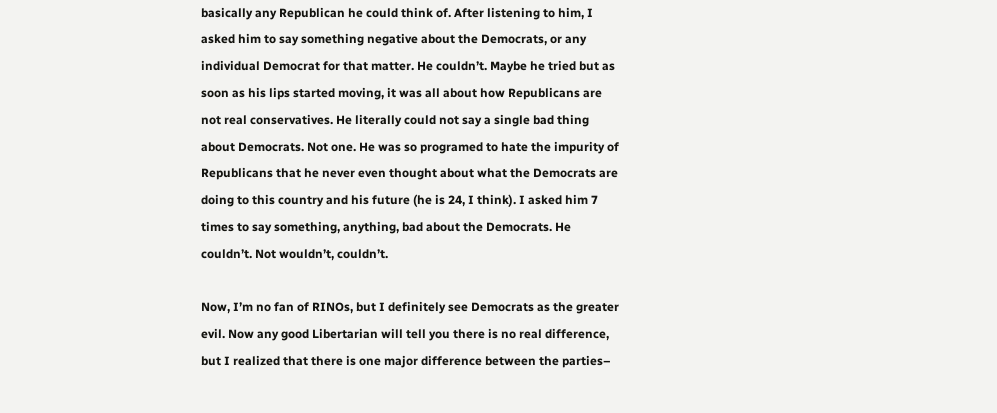basically any Republican he could think of. After listening to him, I asked him to say something negative about the Democrats, or any individual Democrat for that matter. He couldn’t. Maybe he tried but as soon as his lips started moving, it was all about how Republicans are not real conservatives. He literally could not say a single bad thing about Democrats. Not one. He was so programed to hate the impurity of Republicans that he never even thought about what the Democrats are doing to this country and his future (he is 24, I think). I asked him 7 times to say something, anything, bad about the Democrats. He couldn’t. Not wouldn’t, couldn’t.

Now, I’m no fan of RINOs, but I definitely see Democrats as the greater evil. Now any good Libertarian will tell you there is no real difference, but I realized that there is one major difference between the parties–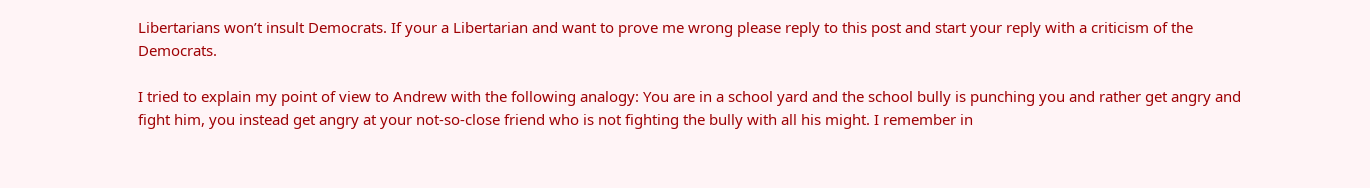Libertarians won’t insult Democrats. If your a Libertarian and want to prove me wrong please reply to this post and start your reply with a criticism of the Democrats.

I tried to explain my point of view to Andrew with the following analogy: You are in a school yard and the school bully is punching you and rather get angry and fight him, you instead get angry at your not-so-close friend who is not fighting the bully with all his might. I remember in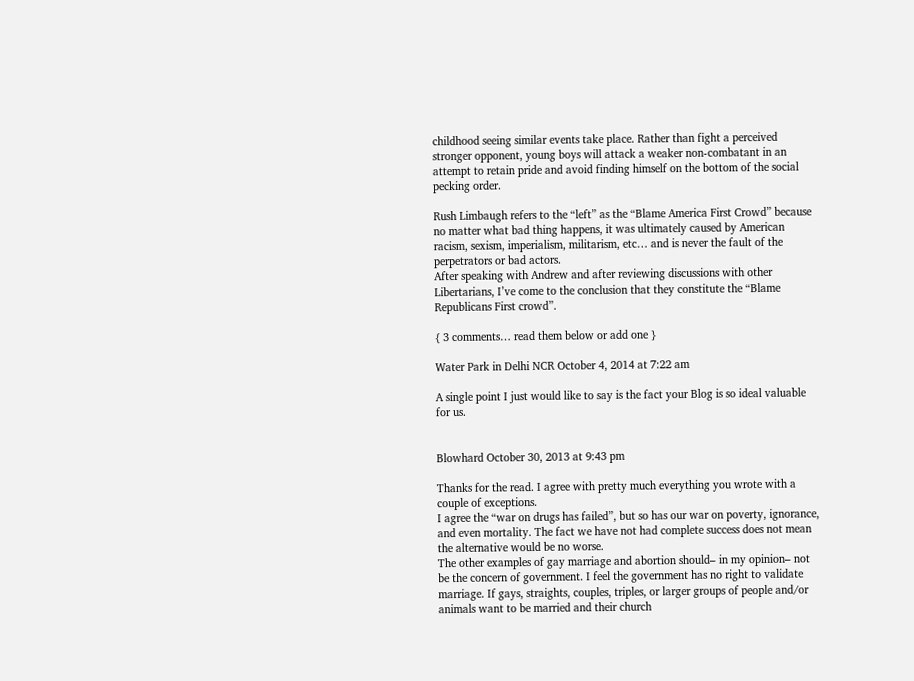childhood seeing similar events take place. Rather than fight a perceived stronger opponent, young boys will attack a weaker non-combatant in an attempt to retain pride and avoid finding himself on the bottom of the social pecking order.

Rush Limbaugh refers to the “left” as the “Blame America First Crowd” because no matter what bad thing happens, it was ultimately caused by American racism, sexism, imperialism, militarism, etc… and is never the fault of the perpetrators or bad actors.
After speaking with Andrew and after reviewing discussions with other Libertarians, I’ve come to the conclusion that they constitute the “Blame Republicans First crowd”.

{ 3 comments… read them below or add one }

Water Park in Delhi NCR October 4, 2014 at 7:22 am

A single point I just would like to say is the fact your Blog is so ideal valuable for us.


Blowhard October 30, 2013 at 9:43 pm

Thanks for the read. I agree with pretty much everything you wrote with a couple of exceptions.
I agree the “war on drugs has failed”, but so has our war on poverty, ignorance, and even mortality. The fact we have not had complete success does not mean the alternative would be no worse.
The other examples of gay marriage and abortion should– in my opinion– not be the concern of government. I feel the government has no right to validate marriage. If gays, straights, couples, triples, or larger groups of people and/or animals want to be married and their church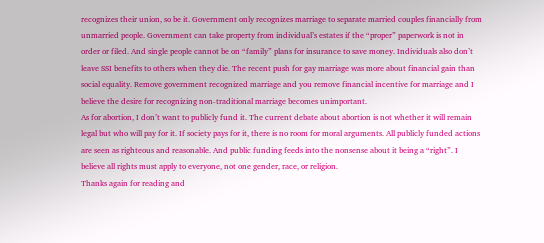recognizes their union, so be it. Government only recognizes marriage to separate married couples financially from unmarried people. Government can take property from individual’s estates if the “proper” paperwork is not in order or filed. And single people cannot be on “family” plans for insurance to save money. Individuals also don’t leave SSI benefits to others when they die. The recent push for gay marriage was more about financial gain than social equality. Remove government recognized marriage and you remove financial incentive for marriage and I believe the desire for recognizing non-traditional marriage becomes unimportant.
As for abortion, I don’t want to publicly fund it. The current debate about abortion is not whether it will remain legal but who will pay for it. If society pays for it, there is no room for moral arguments. All publicly funded actions are seen as righteous and reasonable. And public funding feeds into the nonsense about it being a “right”. I believe all rights must apply to everyone, not one gender, race, or religion.
Thanks again for reading and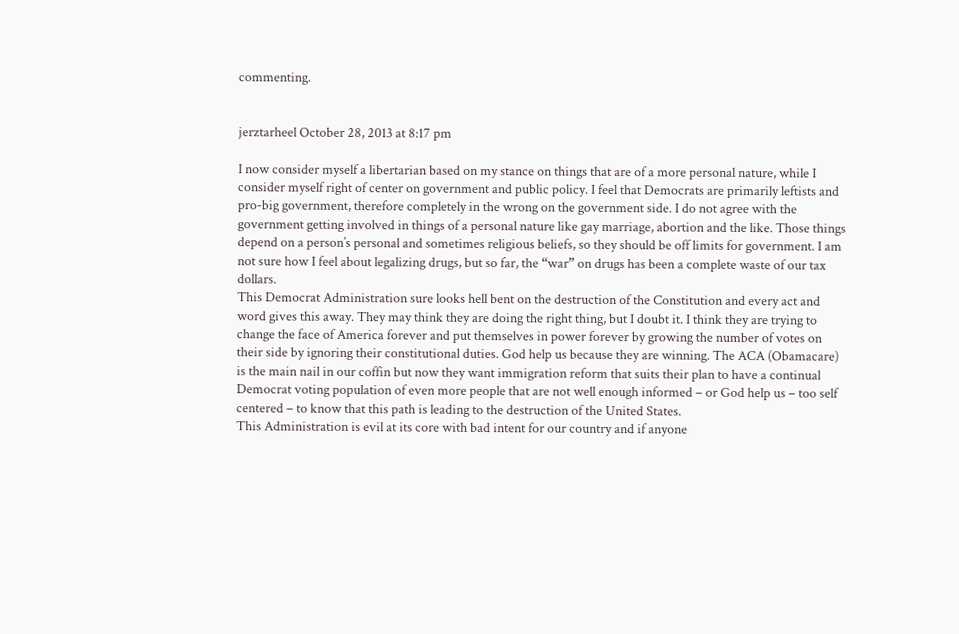commenting.


jerztarheel October 28, 2013 at 8:17 pm

I now consider myself a libertarian based on my stance on things that are of a more personal nature, while I consider myself right of center on government and public policy. I feel that Democrats are primarily leftists and pro-big government, therefore completely in the wrong on the government side. I do not agree with the government getting involved in things of a personal nature like gay marriage, abortion and the like. Those things depend on a person’s personal and sometimes religious beliefs, so they should be off limits for government. I am not sure how I feel about legalizing drugs, but so far, the “war” on drugs has been a complete waste of our tax dollars.
This Democrat Administration sure looks hell bent on the destruction of the Constitution and every act and word gives this away. They may think they are doing the right thing, but I doubt it. I think they are trying to change the face of America forever and put themselves in power forever by growing the number of votes on their side by ignoring their constitutional duties. God help us because they are winning. The ACA (Obamacare) is the main nail in our coffin but now they want immigration reform that suits their plan to have a continual Democrat voting population of even more people that are not well enough informed – or God help us – too self centered – to know that this path is leading to the destruction of the United States.
This Administration is evil at its core with bad intent for our country and if anyone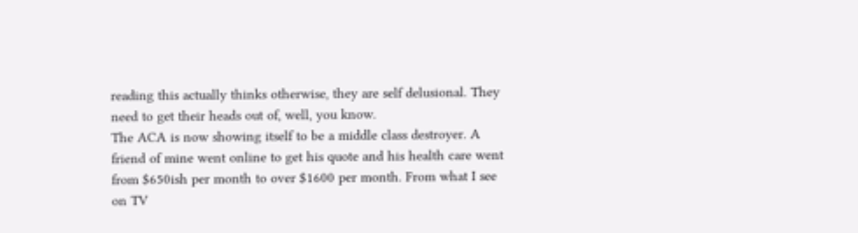reading this actually thinks otherwise, they are self delusional. They need to get their heads out of, well, you know.
The ACA is now showing itself to be a middle class destroyer. A friend of mine went online to get his quote and his health care went from $650ish per month to over $1600 per month. From what I see on TV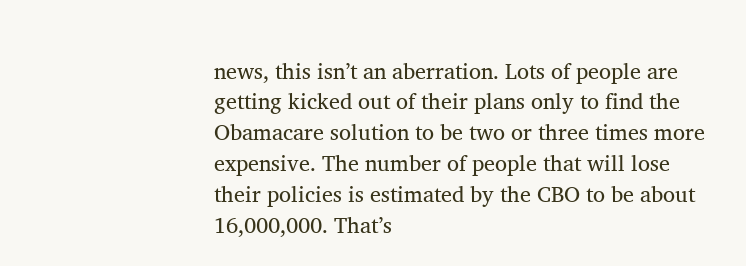news, this isn’t an aberration. Lots of people are getting kicked out of their plans only to find the Obamacare solution to be two or three times more expensive. The number of people that will lose their policies is estimated by the CBO to be about 16,000,000. That’s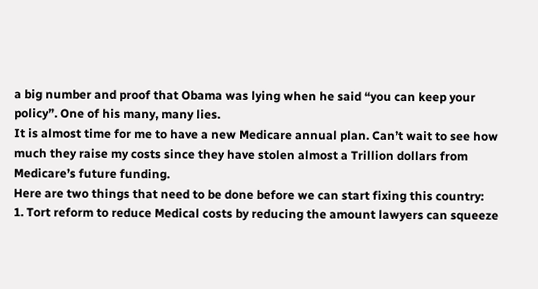a big number and proof that Obama was lying when he said “you can keep your policy”. One of his many, many lies.
It is almost time for me to have a new Medicare annual plan. Can’t wait to see how much they raise my costs since they have stolen almost a Trillion dollars from Medicare’s future funding.
Here are two things that need to be done before we can start fixing this country:
1. Tort reform to reduce Medical costs by reducing the amount lawyers can squeeze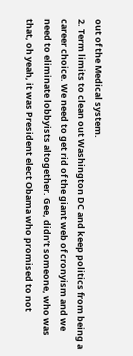out of the Medical system.
2. Term limits to clean out Washington DC and keep politics from being a career choice. We need to get rid of the giant web of cronyism and we need to eliminate lobbyists altogether. Gee, didn’t someone, who was that, oh yeah, it was President elect Obama who promised to not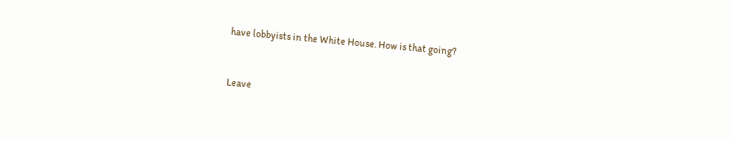have lobbyists in the White House. How is that going?


Leave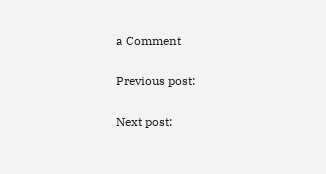a Comment

Previous post:

Next post: